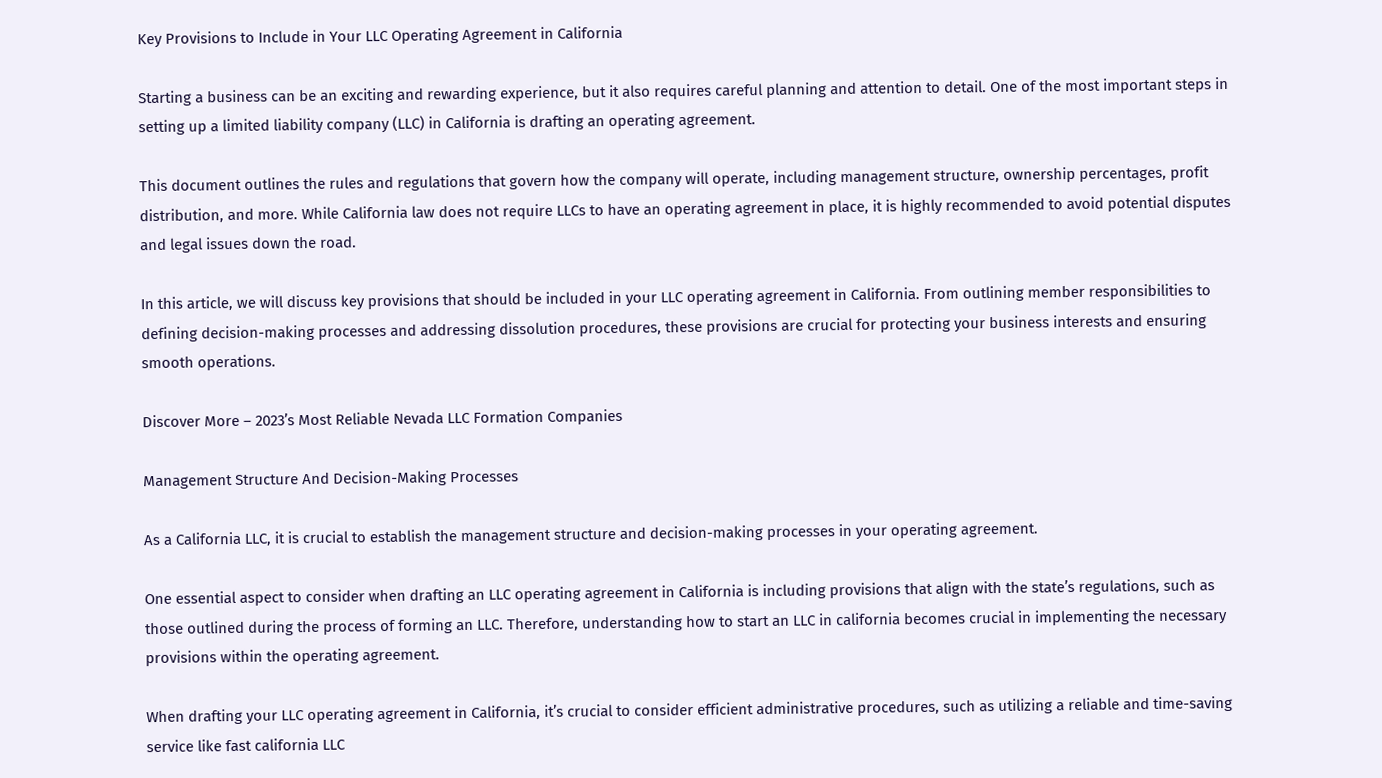Key Provisions to Include in Your LLC Operating Agreement in California

Starting a business can be an exciting and rewarding experience, but it also requires careful planning and attention to detail. One of the most important steps in setting up a limited liability company (LLC) in California is drafting an operating agreement.

This document outlines the rules and regulations that govern how the company will operate, including management structure, ownership percentages, profit distribution, and more. While California law does not require LLCs to have an operating agreement in place, it is highly recommended to avoid potential disputes and legal issues down the road.

In this article, we will discuss key provisions that should be included in your LLC operating agreement in California. From outlining member responsibilities to defining decision-making processes and addressing dissolution procedures, these provisions are crucial for protecting your business interests and ensuring smooth operations.

Discover More – 2023’s Most Reliable Nevada LLC Formation Companies

Management Structure And Decision-Making Processes

As a California LLC, it is crucial to establish the management structure and decision-making processes in your operating agreement.

One essential aspect to consider when drafting an LLC operating agreement in California is including provisions that align with the state’s regulations, such as those outlined during the process of forming an LLC. Therefore, understanding how to start an LLC in california becomes crucial in implementing the necessary provisions within the operating agreement.

When drafting your LLC operating agreement in California, it’s crucial to consider efficient administrative procedures, such as utilizing a reliable and time-saving service like fast california LLC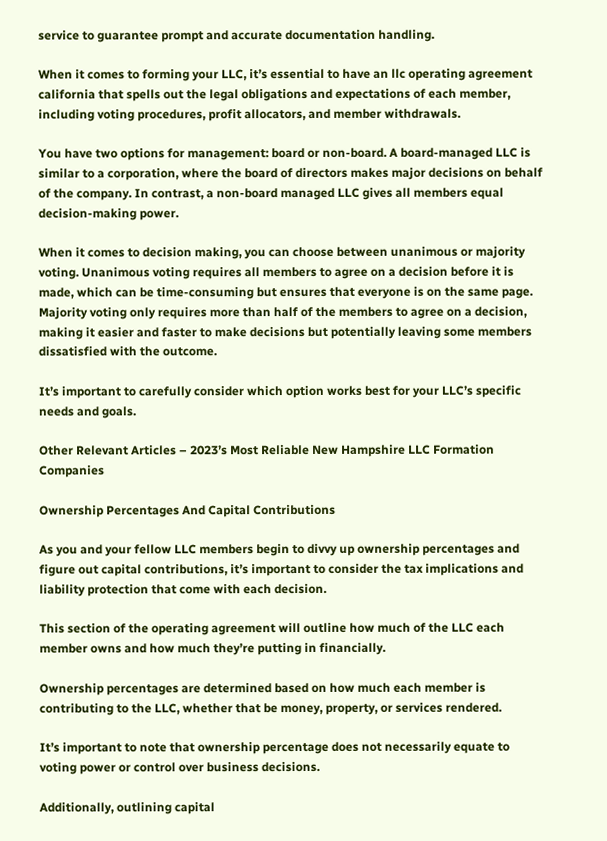service to guarantee prompt and accurate documentation handling.

When it comes to forming your LLC, it’s essential to have an llc operating agreement california that spells out the legal obligations and expectations of each member, including voting procedures, profit allocators, and member withdrawals.

You have two options for management: board or non-board. A board-managed LLC is similar to a corporation, where the board of directors makes major decisions on behalf of the company. In contrast, a non-board managed LLC gives all members equal decision-making power.

When it comes to decision making, you can choose between unanimous or majority voting. Unanimous voting requires all members to agree on a decision before it is made, which can be time-consuming but ensures that everyone is on the same page. Majority voting only requires more than half of the members to agree on a decision, making it easier and faster to make decisions but potentially leaving some members dissatisfied with the outcome.

It’s important to carefully consider which option works best for your LLC’s specific needs and goals.

Other Relevant Articles – 2023’s Most Reliable New Hampshire LLC Formation Companies

Ownership Percentages And Capital Contributions

As you and your fellow LLC members begin to divvy up ownership percentages and figure out capital contributions, it’s important to consider the tax implications and liability protection that come with each decision.

This section of the operating agreement will outline how much of the LLC each member owns and how much they’re putting in financially.

Ownership percentages are determined based on how much each member is contributing to the LLC, whether that be money, property, or services rendered.

It’s important to note that ownership percentage does not necessarily equate to voting power or control over business decisions.

Additionally, outlining capital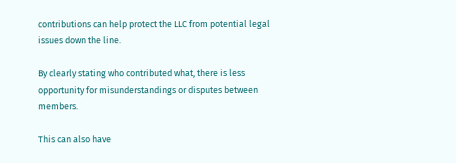contributions can help protect the LLC from potential legal issues down the line.

By clearly stating who contributed what, there is less opportunity for misunderstandings or disputes between members.

This can also have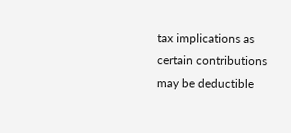tax implications as certain contributions may be deductible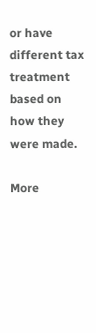or have different tax treatment based on how they were made.

More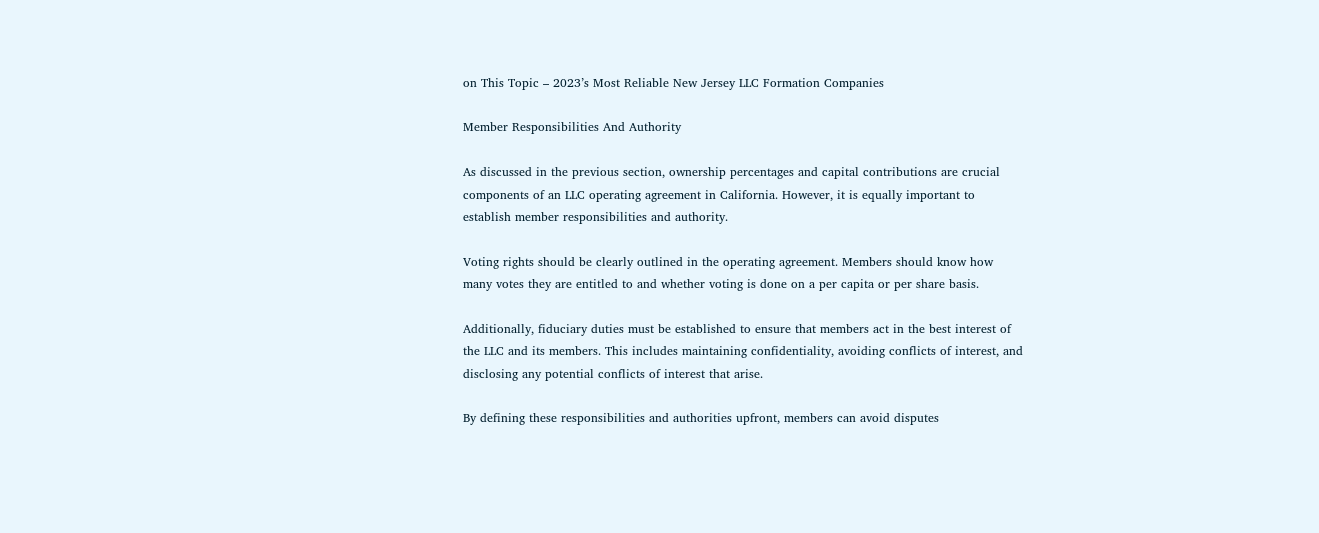on This Topic – 2023’s Most Reliable New Jersey LLC Formation Companies

Member Responsibilities And Authority

As discussed in the previous section, ownership percentages and capital contributions are crucial components of an LLC operating agreement in California. However, it is equally important to establish member responsibilities and authority.

Voting rights should be clearly outlined in the operating agreement. Members should know how many votes they are entitled to and whether voting is done on a per capita or per share basis.

Additionally, fiduciary duties must be established to ensure that members act in the best interest of the LLC and its members. This includes maintaining confidentiality, avoiding conflicts of interest, and disclosing any potential conflicts of interest that arise.

By defining these responsibilities and authorities upfront, members can avoid disputes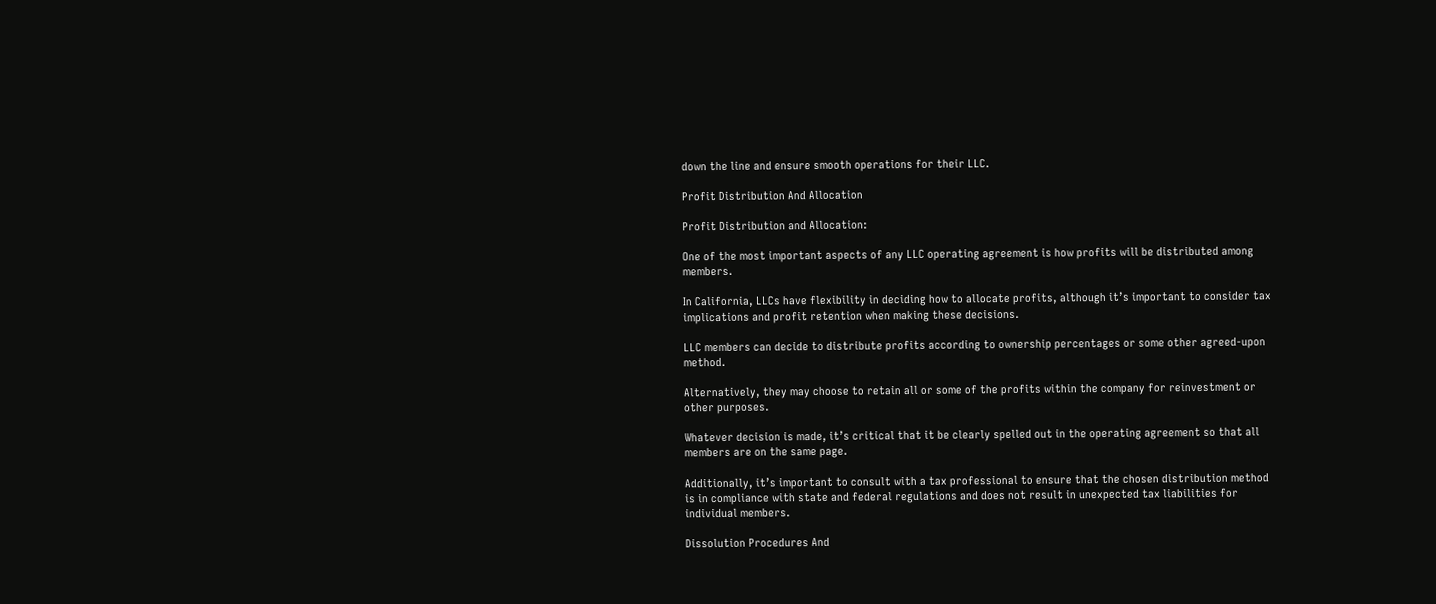down the line and ensure smooth operations for their LLC.

Profit Distribution And Allocation

Profit Distribution and Allocation:

One of the most important aspects of any LLC operating agreement is how profits will be distributed among members.

In California, LLCs have flexibility in deciding how to allocate profits, although it’s important to consider tax implications and profit retention when making these decisions.

LLC members can decide to distribute profits according to ownership percentages or some other agreed-upon method.

Alternatively, they may choose to retain all or some of the profits within the company for reinvestment or other purposes.

Whatever decision is made, it’s critical that it be clearly spelled out in the operating agreement so that all members are on the same page.

Additionally, it’s important to consult with a tax professional to ensure that the chosen distribution method is in compliance with state and federal regulations and does not result in unexpected tax liabilities for individual members.

Dissolution Procedures And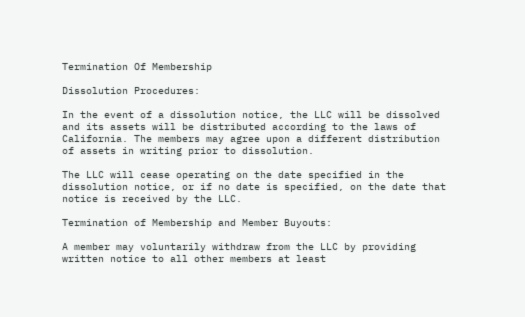Termination Of Membership

Dissolution Procedures:

In the event of a dissolution notice, the LLC will be dissolved and its assets will be distributed according to the laws of California. The members may agree upon a different distribution of assets in writing prior to dissolution.

The LLC will cease operating on the date specified in the dissolution notice, or if no date is specified, on the date that notice is received by the LLC.

Termination of Membership and Member Buyouts:

A member may voluntarily withdraw from the LLC by providing written notice to all other members at least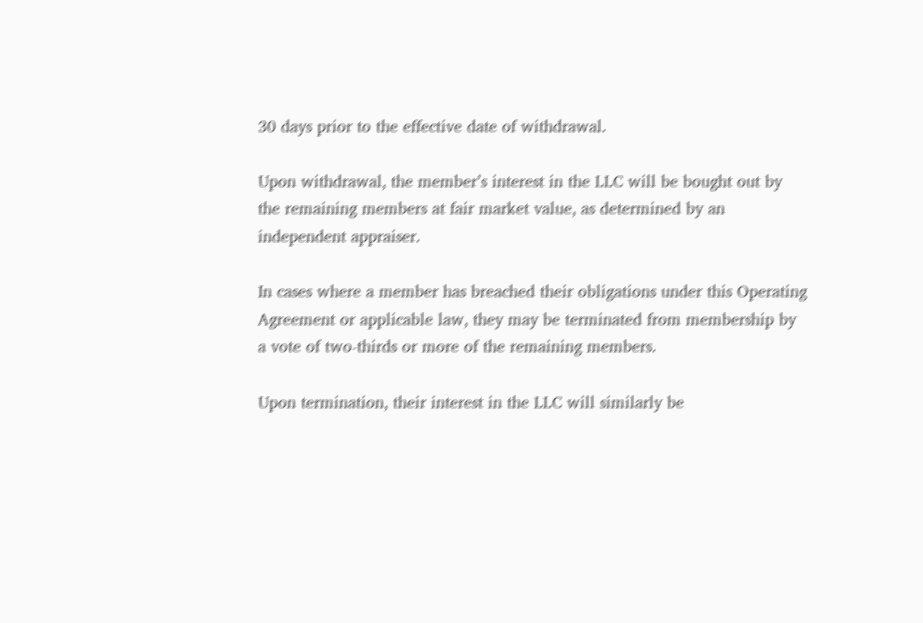30 days prior to the effective date of withdrawal.

Upon withdrawal, the member’s interest in the LLC will be bought out by the remaining members at fair market value, as determined by an independent appraiser.

In cases where a member has breached their obligations under this Operating Agreement or applicable law, they may be terminated from membership by a vote of two-thirds or more of the remaining members.

Upon termination, their interest in the LLC will similarly be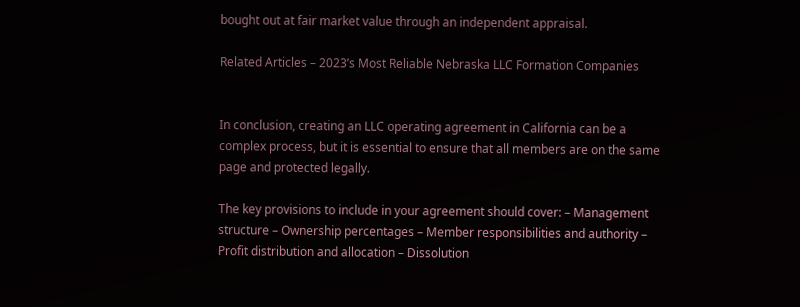bought out at fair market value through an independent appraisal.

Related Articles – 2023’s Most Reliable Nebraska LLC Formation Companies


In conclusion, creating an LLC operating agreement in California can be a complex process, but it is essential to ensure that all members are on the same page and protected legally.

The key provisions to include in your agreement should cover: – Management structure – Ownership percentages – Member responsibilities and authority – Profit distribution and allocation – Dissolution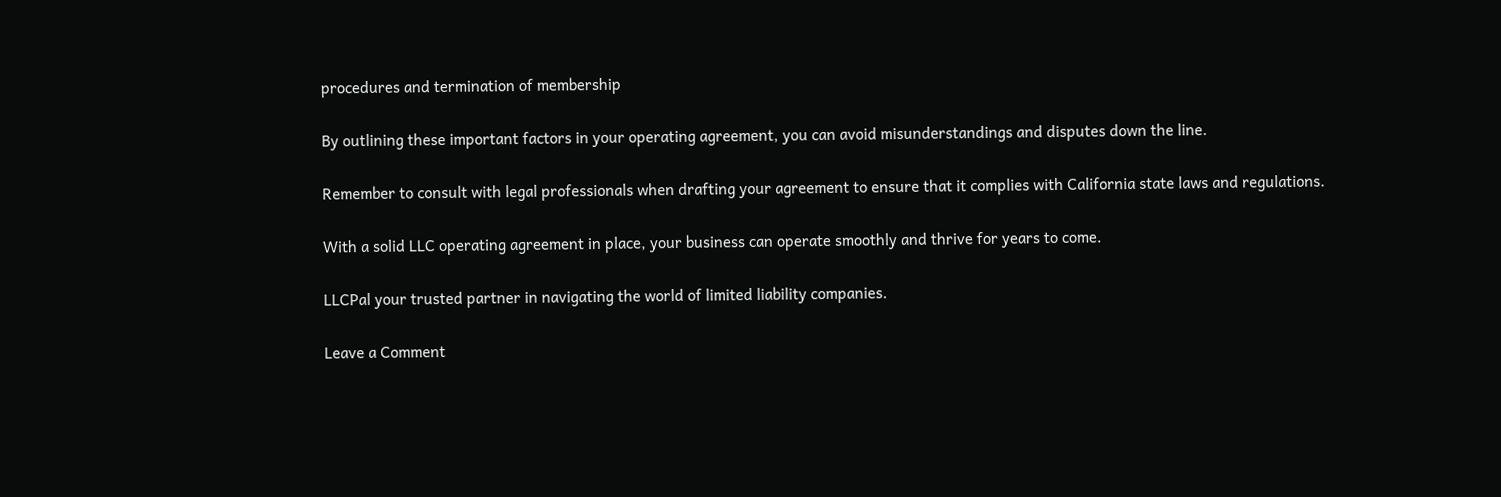procedures and termination of membership

By outlining these important factors in your operating agreement, you can avoid misunderstandings and disputes down the line.

Remember to consult with legal professionals when drafting your agreement to ensure that it complies with California state laws and regulations.

With a solid LLC operating agreement in place, your business can operate smoothly and thrive for years to come.

LLCPal your trusted partner in navigating the world of limited liability companies.

Leave a Comment